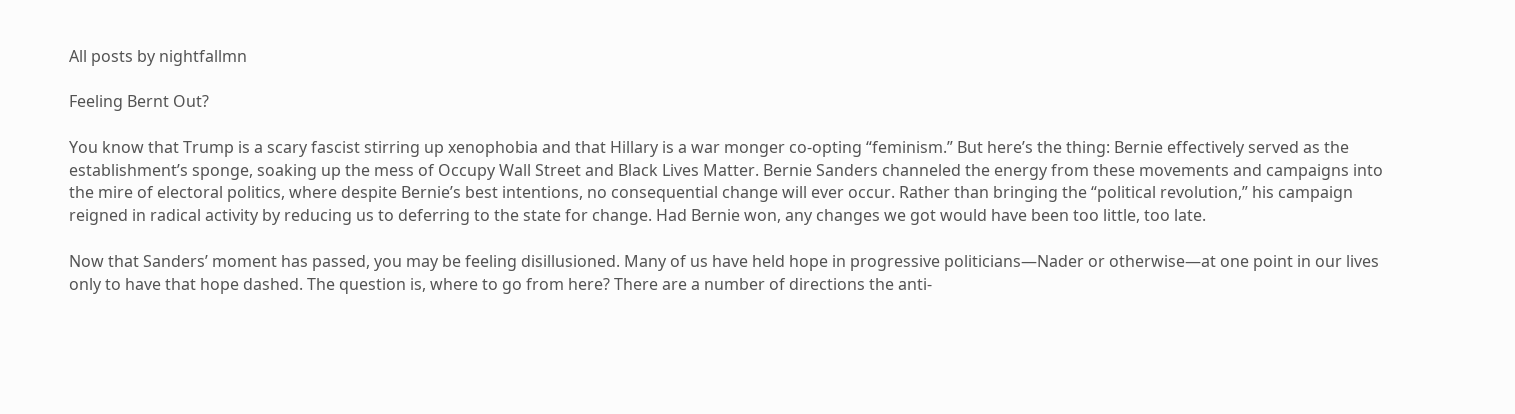All posts by nightfallmn

Feeling Bernt Out?

You know that Trump is a scary fascist stirring up xenophobia and that Hillary is a war monger co-opting “feminism.” But here’s the thing: Bernie effectively served as the establishment’s sponge, soaking up the mess of Occupy Wall Street and Black Lives Matter. Bernie Sanders channeled the energy from these movements and campaigns into the mire of electoral politics, where despite Bernie’s best intentions, no consequential change will ever occur. Rather than bringing the “political revolution,” his campaign reigned in radical activity by reducing us to deferring to the state for change. Had Bernie won, any changes we got would have been too little, too late.

Now that Sanders’ moment has passed, you may be feeling disillusioned. Many of us have held hope in progressive politicians—Nader or otherwise—at one point in our lives only to have that hope dashed. The question is, where to go from here? There are a number of directions the anti-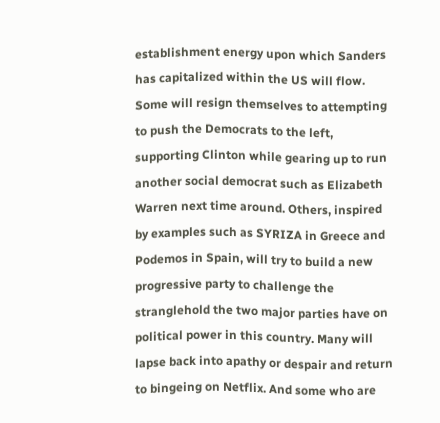establishment energy upon which Sanders has capitalized within the US will flow. Some will resign themselves to attempting to push the Democrats to the left, supporting Clinton while gearing up to run another social democrat such as Elizabeth Warren next time around. Others, inspired by examples such as SYRIZA in Greece and Podemos in Spain, will try to build a new progressive party to challenge the stranglehold the two major parties have on political power in this country. Many will lapse back into apathy or despair and return to bingeing on Netflix. And some who are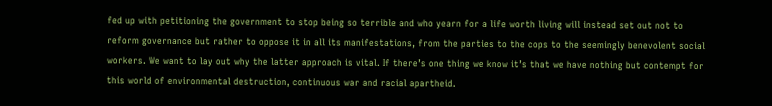fed up with petitioning the government to stop being so terrible and who yearn for a life worth living will instead set out not to reform governance but rather to oppose it in all its manifestations, from the parties to the cops to the seemingly benevolent social workers. We want to lay out why the latter approach is vital. If there’s one thing we know it’s that we have nothing but contempt for this world of environmental destruction, continuous war and racial apartheid.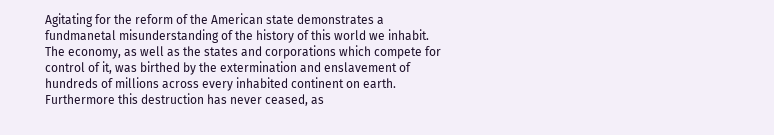Agitating for the reform of the American state demonstrates a fundmanetal misunderstanding of the history of this world we inhabit. The economy, as well as the states and corporations which compete for control of it, was birthed by the extermination and enslavement of hundreds of millions across every inhabited continent on earth. Furthermore this destruction has never ceased, as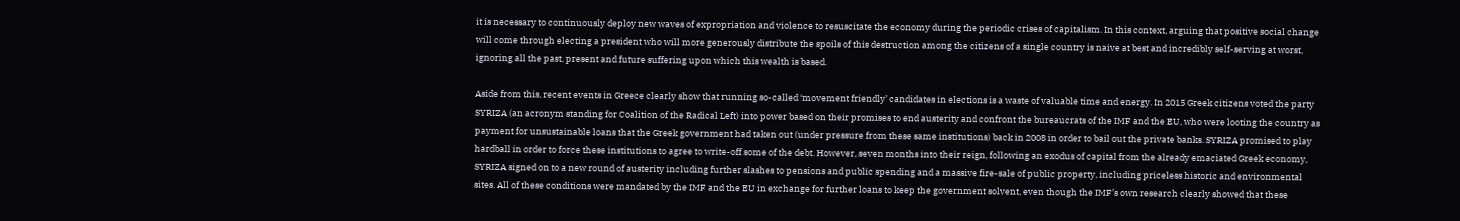it is necessary to continuously deploy new waves of expropriation and violence to resuscitate the economy during the periodic crises of capitalism. In this context, arguing that positive social change will come through electing a president who will more generously distribute the spoils of this destruction among the citizens of a single country is naive at best and incredibly self-serving at worst, ignoring all the past, present and future suffering upon which this wealth is based.

Aside from this, recent events in Greece clearly show that running so-called ‘movement friendly’ candidates in elections is a waste of valuable time and energy. In 2015 Greek citizens voted the party SYRIZA (an acronym standing for Coalition of the Radical Left) into power based on their promises to end austerity and confront the bureaucrats of the IMF and the EU, who were looting the country as payment for unsustainable loans that the Greek government had taken out (under pressure from these same institutions) back in 2008 in order to bail out the private banks. SYRIZA promised to play hardball in order to force these institutions to agree to write-off some of the debt. However, seven months into their reign, following an exodus of capital from the already emaciated Greek economy, SYRIZA signed on to a new round of austerity including further slashes to pensions and public spending and a massive fire-sale of public property, including priceless historic and environmental sites. All of these conditions were mandated by the IMF and the EU in exchange for further loans to keep the government solvent, even though the IMF’s own research clearly showed that these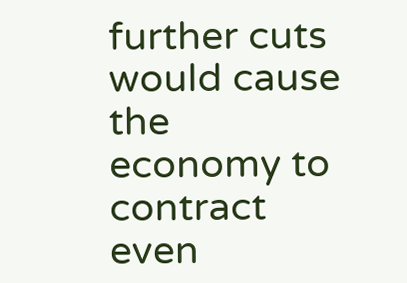further cuts would cause the economy to contract even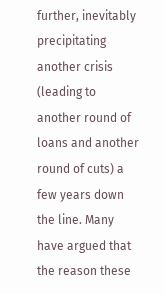further, inevitably precipitating another crisis (leading to another round of loans and another round of cuts) a few years down the line. Many have argued that the reason these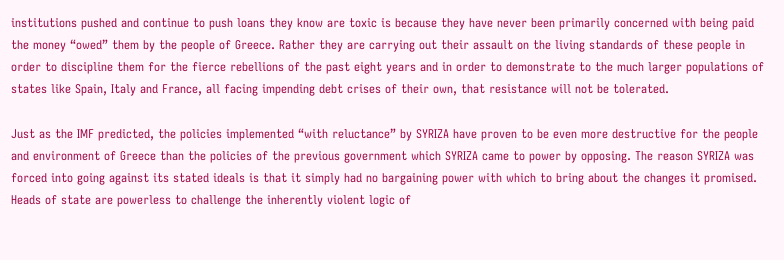institutions pushed and continue to push loans they know are toxic is because they have never been primarily concerned with being paid the money “owed” them by the people of Greece. Rather they are carrying out their assault on the living standards of these people in order to discipline them for the fierce rebellions of the past eight years and in order to demonstrate to the much larger populations of states like Spain, Italy and France, all facing impending debt crises of their own, that resistance will not be tolerated.

Just as the IMF predicted, the policies implemented “with reluctance” by SYRIZA have proven to be even more destructive for the people and environment of Greece than the policies of the previous government which SYRIZA came to power by opposing. The reason SYRIZA was forced into going against its stated ideals is that it simply had no bargaining power with which to bring about the changes it promised. Heads of state are powerless to challenge the inherently violent logic of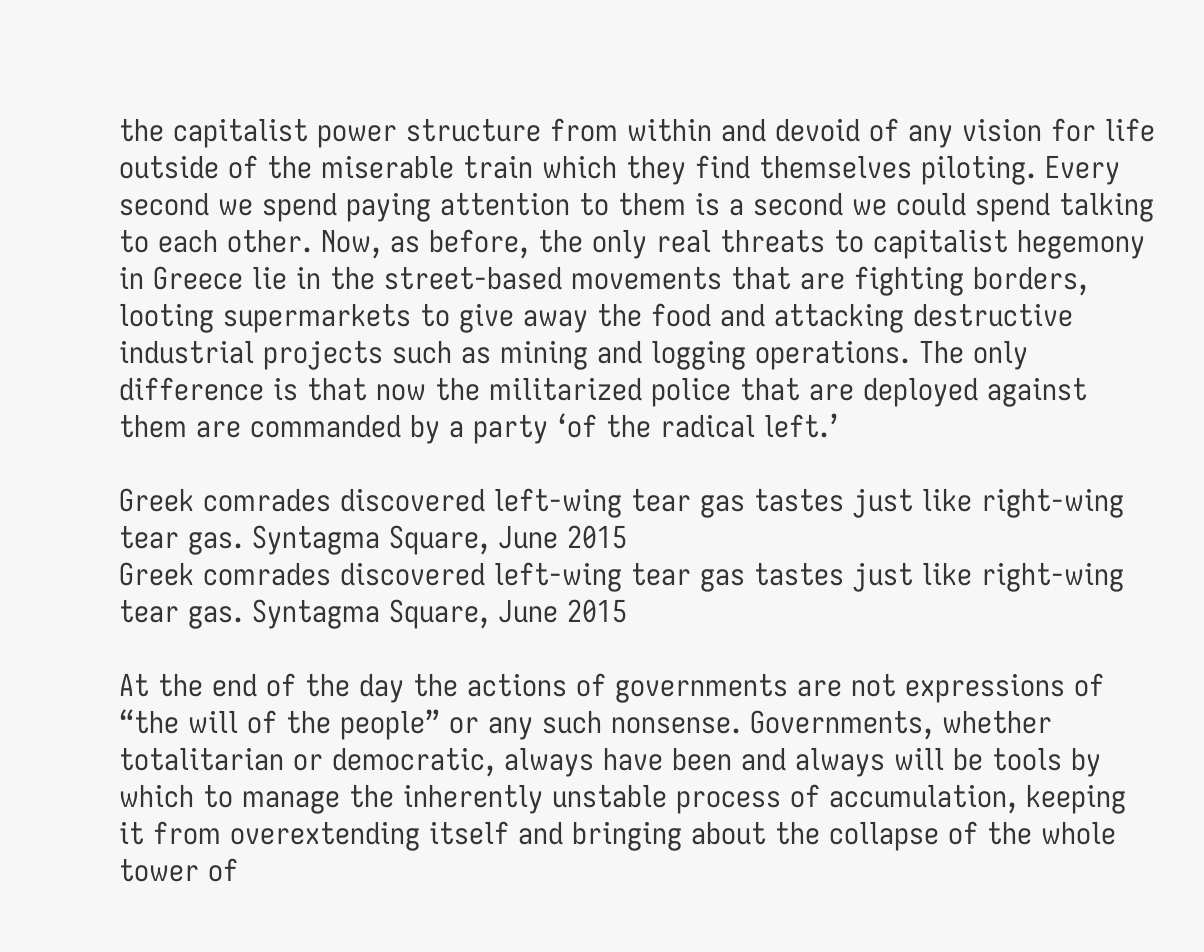the capitalist power structure from within and devoid of any vision for life outside of the miserable train which they find themselves piloting. Every second we spend paying attention to them is a second we could spend talking to each other. Now, as before, the only real threats to capitalist hegemony in Greece lie in the street-based movements that are fighting borders, looting supermarkets to give away the food and attacking destructive industrial projects such as mining and logging operations. The only difference is that now the militarized police that are deployed against them are commanded by a party ‘of the radical left.’

Greek comrades discovered left-wing tear gas tastes just like right-wing tear gas. Syntagma Square, June 2015
Greek comrades discovered left-wing tear gas tastes just like right-wing tear gas. Syntagma Square, June 2015

At the end of the day the actions of governments are not expressions of “the will of the people” or any such nonsense. Governments, whether totalitarian or democratic, always have been and always will be tools by which to manage the inherently unstable process of accumulation, keeping it from overextending itself and bringing about the collapse of the whole tower of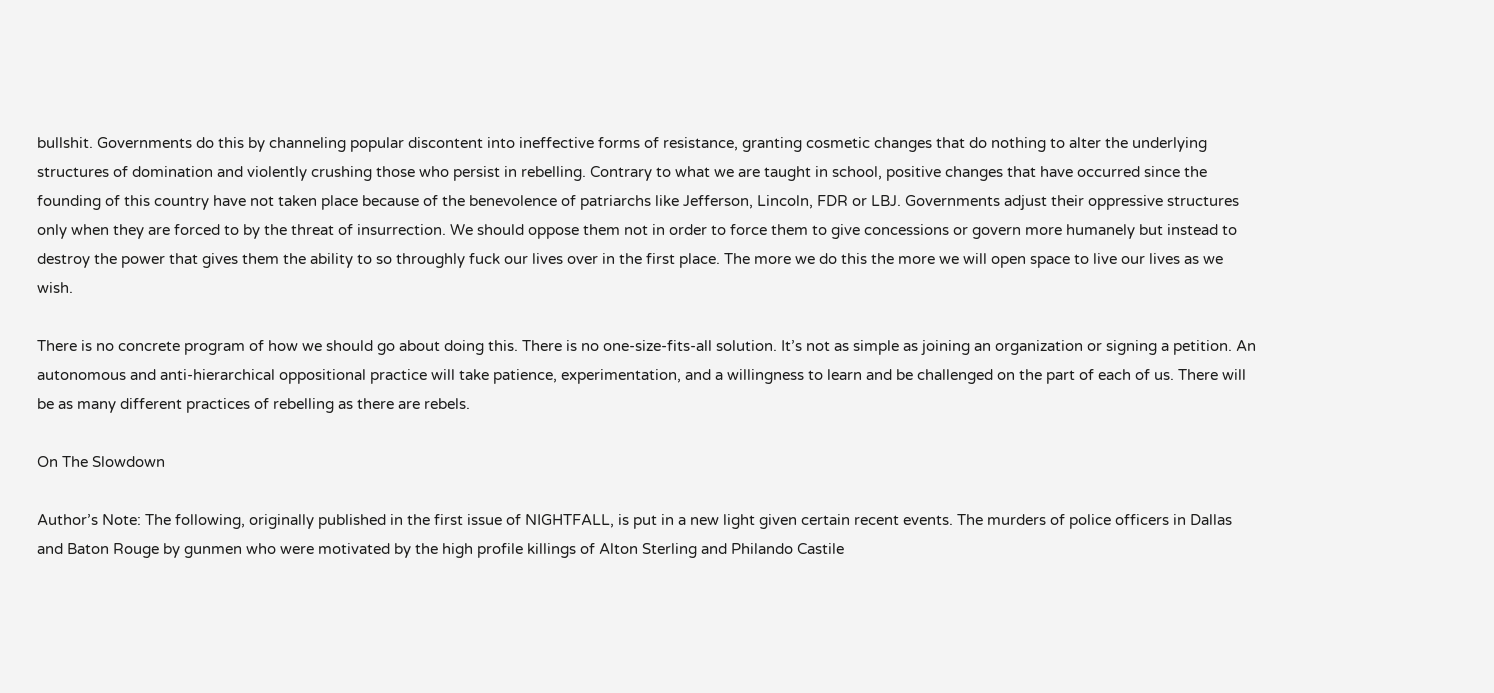bullshit. Governments do this by channeling popular discontent into ineffective forms of resistance, granting cosmetic changes that do nothing to alter the underlying structures of domination and violently crushing those who persist in rebelling. Contrary to what we are taught in school, positive changes that have occurred since the founding of this country have not taken place because of the benevolence of patriarchs like Jefferson, Lincoln, FDR or LBJ. Governments adjust their oppressive structures only when they are forced to by the threat of insurrection. We should oppose them not in order to force them to give concessions or govern more humanely but instead to destroy the power that gives them the ability to so throughly fuck our lives over in the first place. The more we do this the more we will open space to live our lives as we wish.

There is no concrete program of how we should go about doing this. There is no one-size-fits-all solution. It’s not as simple as joining an organization or signing a petition. An autonomous and anti-hierarchical oppositional practice will take patience, experimentation, and a willingness to learn and be challenged on the part of each of us. There will be as many different practices of rebelling as there are rebels.

On The Slowdown

Author’s Note: The following, originally published in the first issue of NIGHTFALL, is put in a new light given certain recent events. The murders of police officers in Dallas and Baton Rouge by gunmen who were motivated by the high profile killings of Alton Sterling and Philando Castile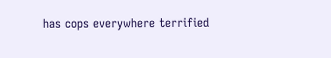has cops everywhere terrified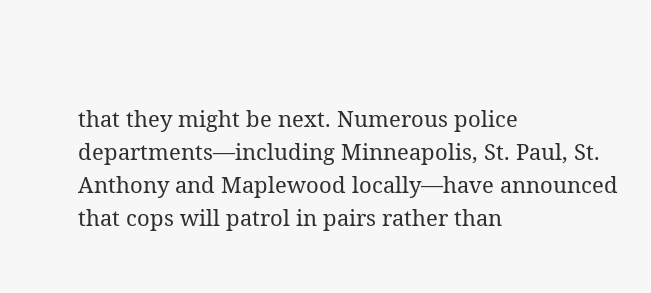that they might be next. Numerous police departments—including Minneapolis, St. Paul, St. Anthony and Maplewood locally—have announced that cops will patrol in pairs rather than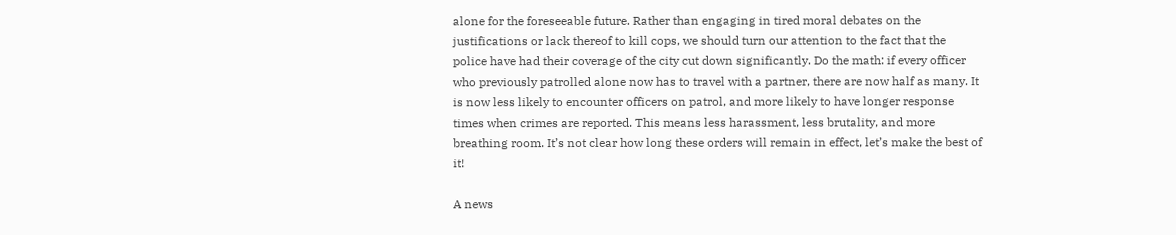alone for the foreseeable future. Rather than engaging in tired moral debates on the justifications or lack thereof to kill cops, we should turn our attention to the fact that the police have had their coverage of the city cut down significantly. Do the math: if every officer who previously patrolled alone now has to travel with a partner, there are now half as many. It is now less likely to encounter officers on patrol, and more likely to have longer response times when crimes are reported. This means less harassment, less brutality, and more breathing room. It’s not clear how long these orders will remain in effect, let’s make the best of it!

A news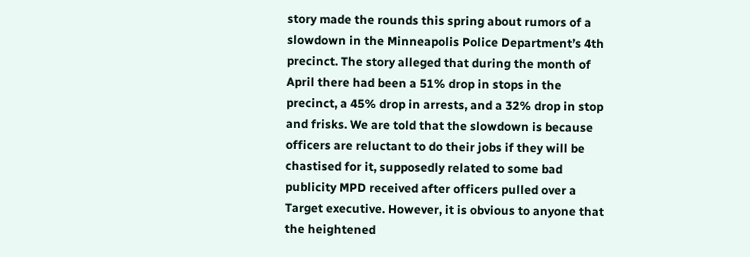story made the rounds this spring about rumors of a slowdown in the Minneapolis Police Department’s 4th precinct. The story alleged that during the month of April there had been a 51% drop in stops in the precinct, a 45% drop in arrests, and a 32% drop in stop and frisks. We are told that the slowdown is because officers are reluctant to do their jobs if they will be chastised for it, supposedly related to some bad publicity MPD received after officers pulled over a Target executive. However, it is obvious to anyone that the heightened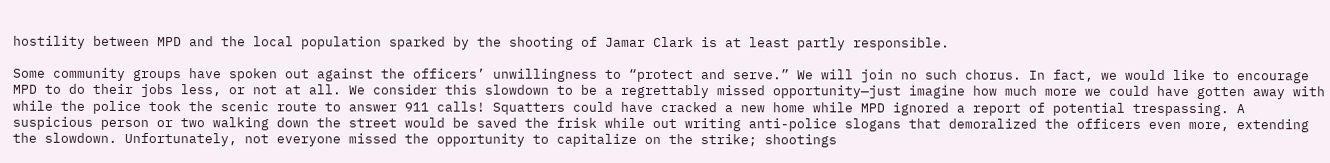hostility between MPD and the local population sparked by the shooting of Jamar Clark is at least partly responsible.

Some community groups have spoken out against the officers’ unwillingness to “protect and serve.” We will join no such chorus. In fact, we would like to encourage MPD to do their jobs less, or not at all. We consider this slowdown to be a regrettably missed opportunity—just imagine how much more we could have gotten away with while the police took the scenic route to answer 911 calls! Squatters could have cracked a new home while MPD ignored a report of potential trespassing. A suspicious person or two walking down the street would be saved the frisk while out writing anti-police slogans that demoralized the officers even more, extending the slowdown. Unfortunately, not everyone missed the opportunity to capitalize on the strike; shootings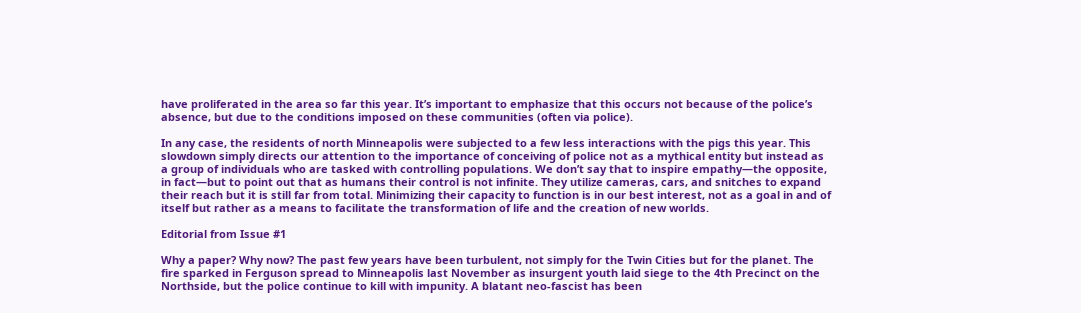have proliferated in the area so far this year. It’s important to emphasize that this occurs not because of the police’s absence, but due to the conditions imposed on these communities (often via police).

In any case, the residents of north Minneapolis were subjected to a few less interactions with the pigs this year. This slowdown simply directs our attention to the importance of conceiving of police not as a mythical entity but instead as a group of individuals who are tasked with controlling populations. We don’t say that to inspire empathy—the opposite, in fact—but to point out that as humans their control is not infinite. They utilize cameras, cars, and snitches to expand their reach but it is still far from total. Minimizing their capacity to function is in our best interest, not as a goal in and of itself but rather as a means to facilitate the transformation of life and the creation of new worlds.

Editorial from Issue #1

Why a paper? Why now? The past few years have been turbulent, not simply for the Twin Cities but for the planet. The fire sparked in Ferguson spread to Minneapolis last November as insurgent youth laid siege to the 4th Precinct on the Northside, but the police continue to kill with impunity. A blatant neo-fascist has been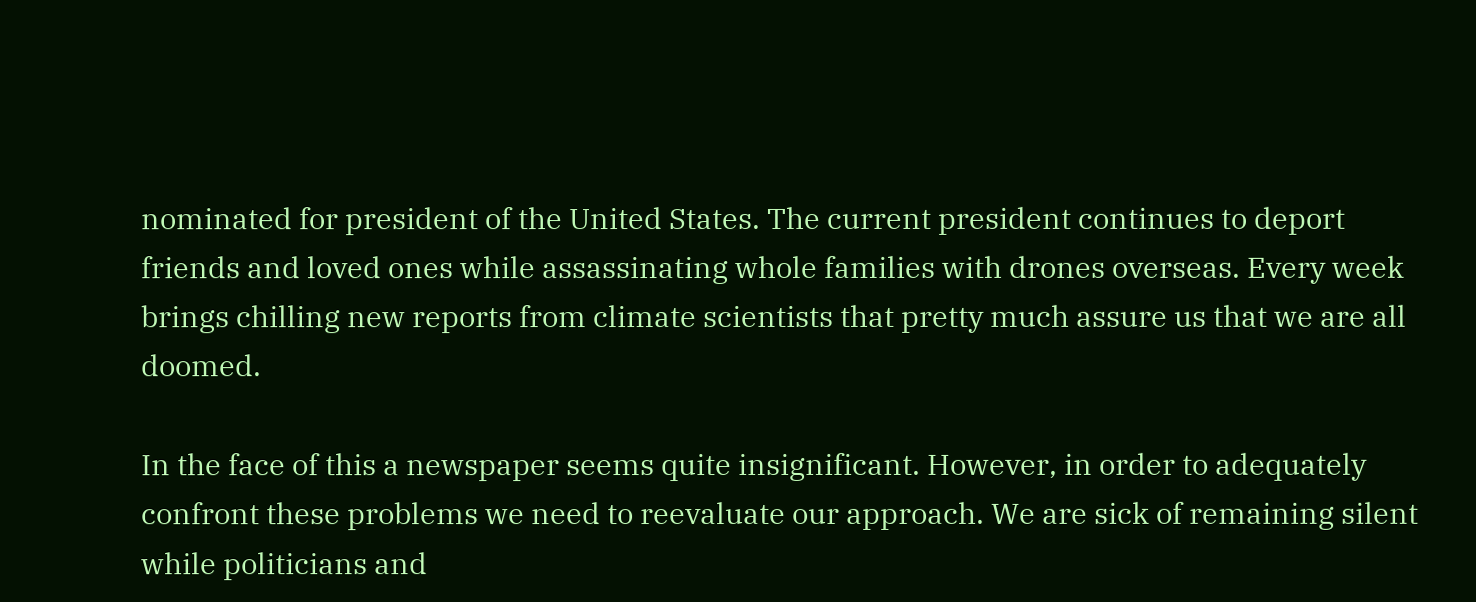nominated for president of the United States. The current president continues to deport friends and loved ones while assassinating whole families with drones overseas. Every week brings chilling new reports from climate scientists that pretty much assure us that we are all doomed.

In the face of this a newspaper seems quite insignificant. However, in order to adequately confront these problems we need to reevaluate our approach. We are sick of remaining silent while politicians and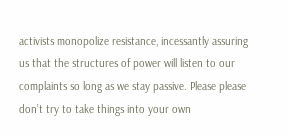activists monopolize resistance, incessantly assuring us that the structures of power will listen to our complaints so long as we stay passive. Please please don’t try to take things into your own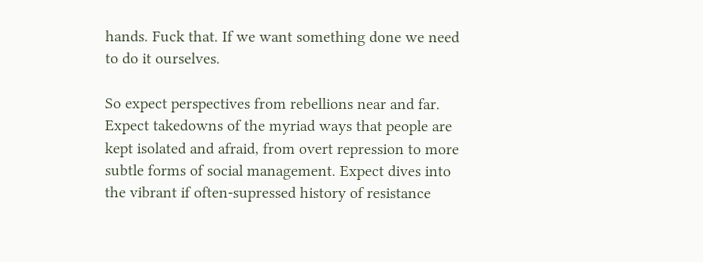hands. Fuck that. If we want something done we need to do it ourselves.

So expect perspectives from rebellions near and far. Expect takedowns of the myriad ways that people are kept isolated and afraid, from overt repression to more subtle forms of social management. Expect dives into the vibrant if often-supressed history of resistance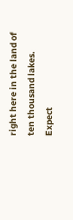right here in the land of ten thousand lakes. Expect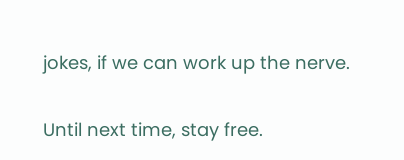jokes, if we can work up the nerve.

Until next time, stay free.